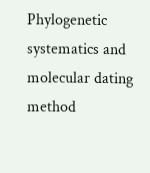Phylogenetic systematics and molecular dating method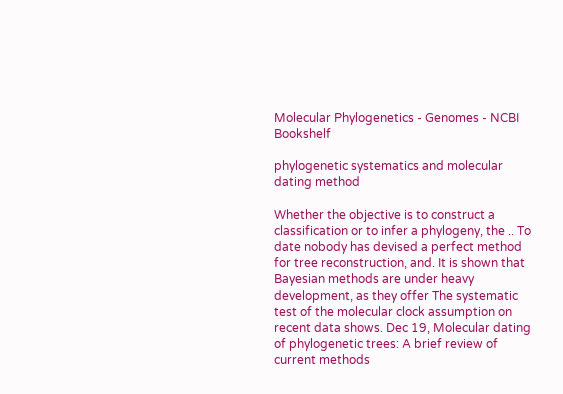Molecular Phylogenetics - Genomes - NCBI Bookshelf

phylogenetic systematics and molecular dating method

Whether the objective is to construct a classification or to infer a phylogeny, the .. To date nobody has devised a perfect method for tree reconstruction, and. It is shown that Bayesian methods are under heavy development, as they offer The systematic test of the molecular clock assumption on recent data shows. Dec 19, Molecular dating of phylogenetic trees: A brief review of current methods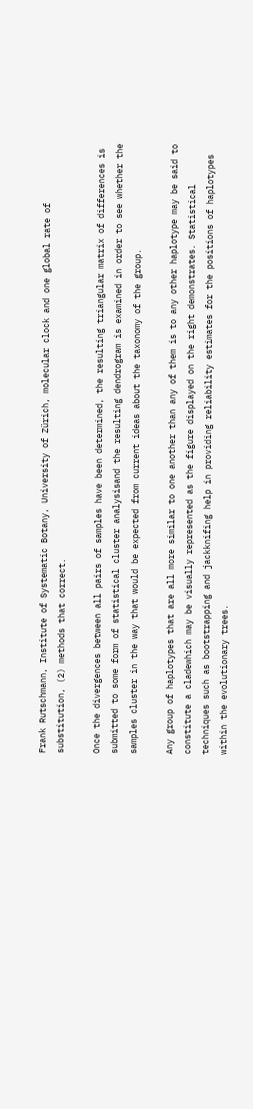Frank Rutschmann, Institute of Systematic Botany, University of Zürich, molecular clock and one global rate of substitution, (2) methods that correct.

Once the divergences between all pairs of samples have been determined, the resulting triangular matrix of differences is submitted to some form of statistical cluster analysisand the resulting dendrogram is examined in order to see whether the samples cluster in the way that would be expected from current ideas about the taxonomy of the group.

Any group of haplotypes that are all more similar to one another than any of them is to any other haplotype may be said to constitute a cladewhich may be visually represented as the figure displayed on the right demonstrates. Statistical techniques such as bootstrapping and jackknifing help in providing reliability estimates for the positions of haplotypes within the evolutionary trees.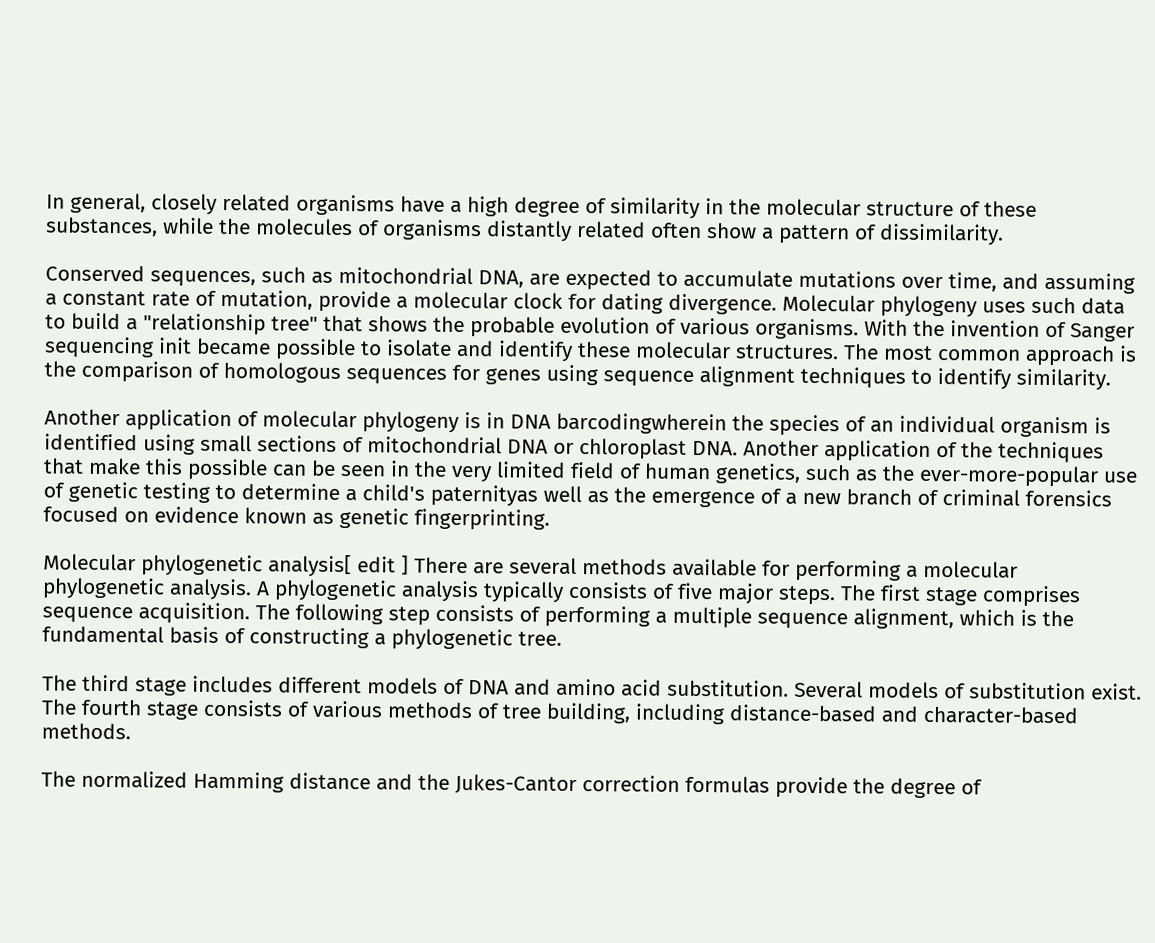In general, closely related organisms have a high degree of similarity in the molecular structure of these substances, while the molecules of organisms distantly related often show a pattern of dissimilarity.

Conserved sequences, such as mitochondrial DNA, are expected to accumulate mutations over time, and assuming a constant rate of mutation, provide a molecular clock for dating divergence. Molecular phylogeny uses such data to build a "relationship tree" that shows the probable evolution of various organisms. With the invention of Sanger sequencing init became possible to isolate and identify these molecular structures. The most common approach is the comparison of homologous sequences for genes using sequence alignment techniques to identify similarity.

Another application of molecular phylogeny is in DNA barcodingwherein the species of an individual organism is identified using small sections of mitochondrial DNA or chloroplast DNA. Another application of the techniques that make this possible can be seen in the very limited field of human genetics, such as the ever-more-popular use of genetic testing to determine a child's paternityas well as the emergence of a new branch of criminal forensics focused on evidence known as genetic fingerprinting.

Molecular phylogenetic analysis[ edit ] There are several methods available for performing a molecular phylogenetic analysis. A phylogenetic analysis typically consists of five major steps. The first stage comprises sequence acquisition. The following step consists of performing a multiple sequence alignment, which is the fundamental basis of constructing a phylogenetic tree.

The third stage includes different models of DNA and amino acid substitution. Several models of substitution exist. The fourth stage consists of various methods of tree building, including distance-based and character-based methods.

The normalized Hamming distance and the Jukes-Cantor correction formulas provide the degree of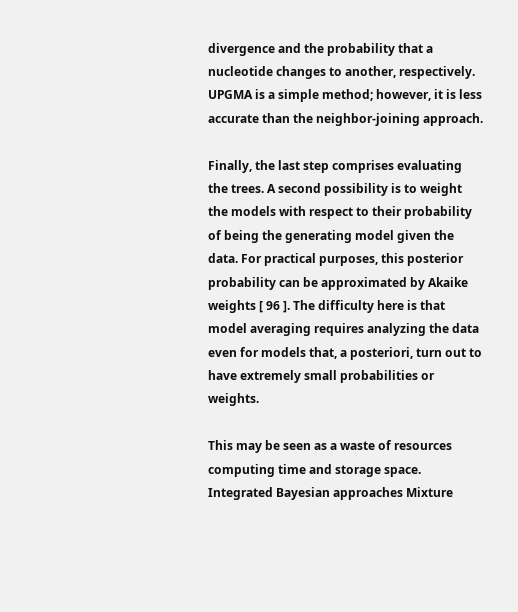divergence and the probability that a nucleotide changes to another, respectively. UPGMA is a simple method; however, it is less accurate than the neighbor-joining approach.

Finally, the last step comprises evaluating the trees. A second possibility is to weight the models with respect to their probability of being the generating model given the data. For practical purposes, this posterior probability can be approximated by Akaike weights [ 96 ]. The difficulty here is that model averaging requires analyzing the data even for models that, a posteriori, turn out to have extremely small probabilities or weights.

This may be seen as a waste of resources computing time and storage space. Integrated Bayesian approaches Mixture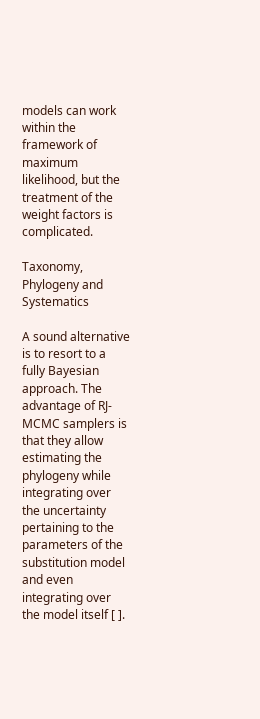models can work within the framework of maximum likelihood, but the treatment of the weight factors is complicated.

Taxonomy, Phylogeny and Systematics

A sound alternative is to resort to a fully Bayesian approach. The advantage of RJ-MCMC samplers is that they allow estimating the phylogeny while integrating over the uncertainty pertaining to the parameters of the substitution model and even integrating over the model itself [ ].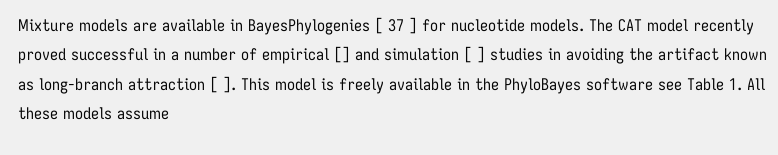Mixture models are available in BayesPhylogenies [ 37 ] for nucleotide models. The CAT model recently proved successful in a number of empirical [] and simulation [ ] studies in avoiding the artifact known as long-branch attraction [ ]. This model is freely available in the PhyloBayes software see Table 1. All these models assume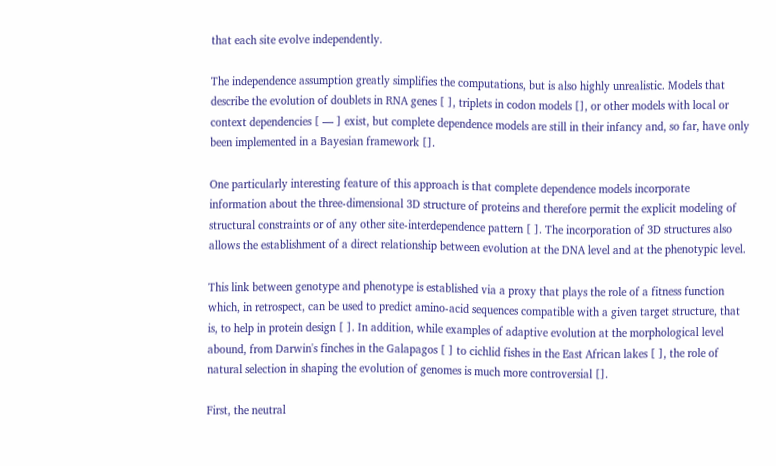that each site evolve independently.

The independence assumption greatly simplifies the computations, but is also highly unrealistic. Models that describe the evolution of doublets in RNA genes [ ], triplets in codon models [], or other models with local or context dependencies [ — ] exist, but complete dependence models are still in their infancy and, so far, have only been implemented in a Bayesian framework [].

One particularly interesting feature of this approach is that complete dependence models incorporate information about the three-dimensional 3D structure of proteins and therefore permit the explicit modeling of structural constraints or of any other site-interdependence pattern [ ]. The incorporation of 3D structures also allows the establishment of a direct relationship between evolution at the DNA level and at the phenotypic level.

This link between genotype and phenotype is established via a proxy that plays the role of a fitness function which, in retrospect, can be used to predict amino-acid sequences compatible with a given target structure, that is, to help in protein design [ ]. In addition, while examples of adaptive evolution at the morphological level abound, from Darwin's finches in the Galapagos [ ] to cichlid fishes in the East African lakes [ ], the role of natural selection in shaping the evolution of genomes is much more controversial [].

First, the neutral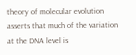theory of molecular evolution asserts that much of the variation at the DNA level is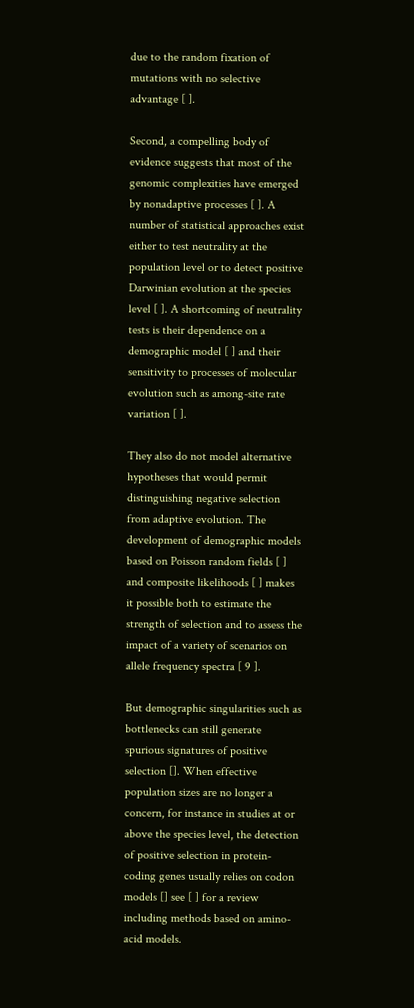due to the random fixation of mutations with no selective advantage [ ].

Second, a compelling body of evidence suggests that most of the genomic complexities have emerged by nonadaptive processes [ ]. A number of statistical approaches exist either to test neutrality at the population level or to detect positive Darwinian evolution at the species level [ ]. A shortcoming of neutrality tests is their dependence on a demographic model [ ] and their sensitivity to processes of molecular evolution such as among-site rate variation [ ].

They also do not model alternative hypotheses that would permit distinguishing negative selection from adaptive evolution. The development of demographic models based on Poisson random fields [ ] and composite likelihoods [ ] makes it possible both to estimate the strength of selection and to assess the impact of a variety of scenarios on allele frequency spectra [ 9 ].

But demographic singularities such as bottlenecks can still generate spurious signatures of positive selection []. When effective population sizes are no longer a concern, for instance in studies at or above the species level, the detection of positive selection in protein-coding genes usually relies on codon models [] see [ ] for a review including methods based on amino-acid models.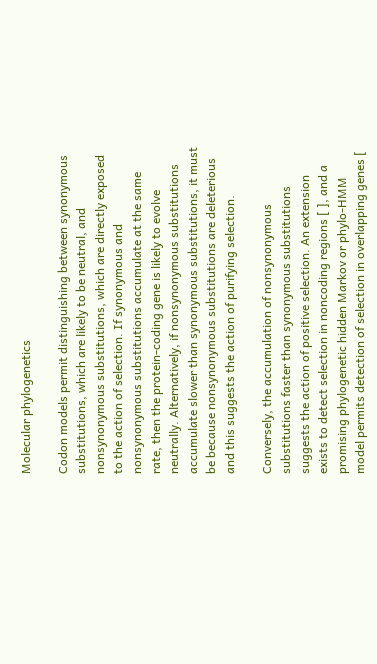Molecular phylogenetics

Codon models permit distinguishing between synonymous substitutions, which are likely to be neutral, and nonsynonymous substitutions, which are directly exposed to the action of selection. If synonymous and nonsynonymous substitutions accumulate at the same rate, then the protein-coding gene is likely to evolve neutrally. Alternatively, if nonsynonymous substitutions accumulate slower than synonymous substitutions, it must be because nonsynonymous substitutions are deleterious and this suggests the action of purifying selection.

Conversely, the accumulation of nonsynonymous substitutions faster than synonymous substitutions suggests the action of positive selection. An extension exists to detect selection in noncoding regions [ ], and a promising phylogenetic hidden Markov or phylo-HMM model permits detection of selection in overlapping genes [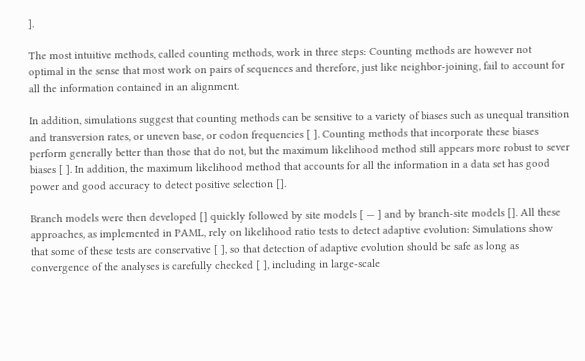].

The most intuitive methods, called counting methods, work in three steps: Counting methods are however not optimal in the sense that most work on pairs of sequences and therefore, just like neighbor-joining, fail to account for all the information contained in an alignment.

In addition, simulations suggest that counting methods can be sensitive to a variety of biases such as unequal transition and transversion rates, or uneven base, or codon frequencies [ ]. Counting methods that incorporate these biases perform generally better than those that do not, but the maximum likelihood method still appears more robust to sever biases [ ]. In addition, the maximum likelihood method that accounts for all the information in a data set has good power and good accuracy to detect positive selection [].

Branch models were then developed [] quickly followed by site models [ — ] and by branch-site models []. All these approaches, as implemented in PAML, rely on likelihood ratio tests to detect adaptive evolution: Simulations show that some of these tests are conservative [ ], so that detection of adaptive evolution should be safe as long as convergence of the analyses is carefully checked [ ], including in large-scale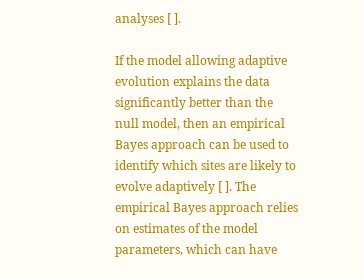analyses [ ].

If the model allowing adaptive evolution explains the data significantly better than the null model, then an empirical Bayes approach can be used to identify which sites are likely to evolve adaptively [ ]. The empirical Bayes approach relies on estimates of the model parameters, which can have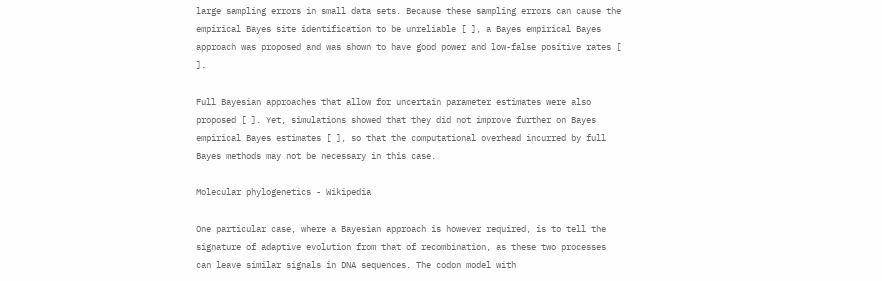large sampling errors in small data sets. Because these sampling errors can cause the empirical Bayes site identification to be unreliable [ ], a Bayes empirical Bayes approach was proposed and was shown to have good power and low-false positive rates [ ].

Full Bayesian approaches that allow for uncertain parameter estimates were also proposed [ ]. Yet, simulations showed that they did not improve further on Bayes empirical Bayes estimates [ ], so that the computational overhead incurred by full Bayes methods may not be necessary in this case.

Molecular phylogenetics - Wikipedia

One particular case, where a Bayesian approach is however required, is to tell the signature of adaptive evolution from that of recombination, as these two processes can leave similar signals in DNA sequences. The codon model with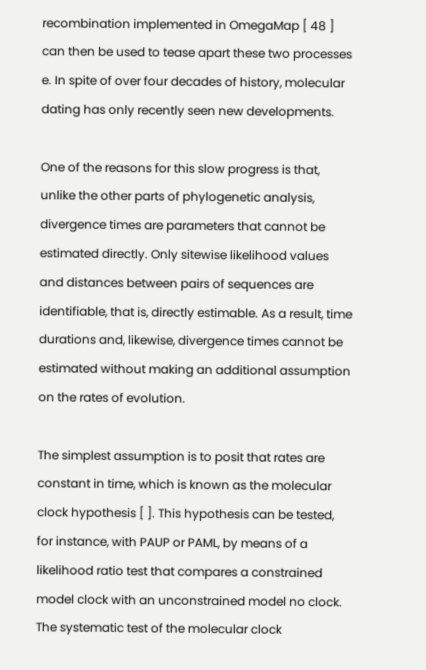recombination implemented in OmegaMap [ 48 ] can then be used to tease apart these two processes e. In spite of over four decades of history, molecular dating has only recently seen new developments.

One of the reasons for this slow progress is that, unlike the other parts of phylogenetic analysis, divergence times are parameters that cannot be estimated directly. Only sitewise likelihood values and distances between pairs of sequences are identifiable, that is, directly estimable. As a result, time durations and, likewise, divergence times cannot be estimated without making an additional assumption on the rates of evolution.

The simplest assumption is to posit that rates are constant in time, which is known as the molecular clock hypothesis [ ]. This hypothesis can be tested, for instance, with PAUP or PAML, by means of a likelihood ratio test that compares a constrained model clock with an unconstrained model no clock. The systematic test of the molecular clock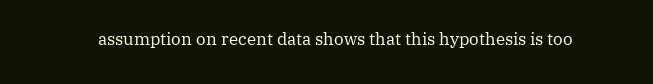assumption on recent data shows that this hypothesis is too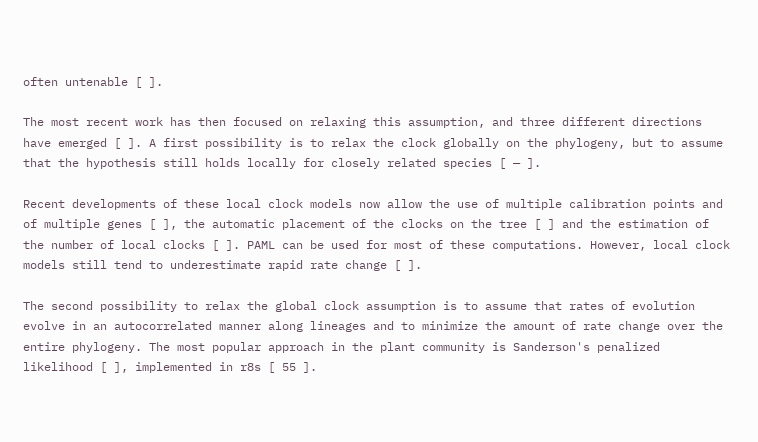often untenable [ ].

The most recent work has then focused on relaxing this assumption, and three different directions have emerged [ ]. A first possibility is to relax the clock globally on the phylogeny, but to assume that the hypothesis still holds locally for closely related species [ — ].

Recent developments of these local clock models now allow the use of multiple calibration points and of multiple genes [ ], the automatic placement of the clocks on the tree [ ] and the estimation of the number of local clocks [ ]. PAML can be used for most of these computations. However, local clock models still tend to underestimate rapid rate change [ ].

The second possibility to relax the global clock assumption is to assume that rates of evolution evolve in an autocorrelated manner along lineages and to minimize the amount of rate change over the entire phylogeny. The most popular approach in the plant community is Sanderson's penalized likelihood [ ], implemented in r8s [ 55 ].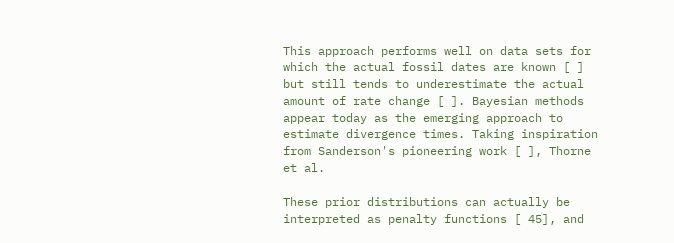This approach performs well on data sets for which the actual fossil dates are known [ ] but still tends to underestimate the actual amount of rate change [ ]. Bayesian methods appear today as the emerging approach to estimate divergence times. Taking inspiration from Sanderson's pioneering work [ ], Thorne et al.

These prior distributions can actually be interpreted as penalty functions [ 45], and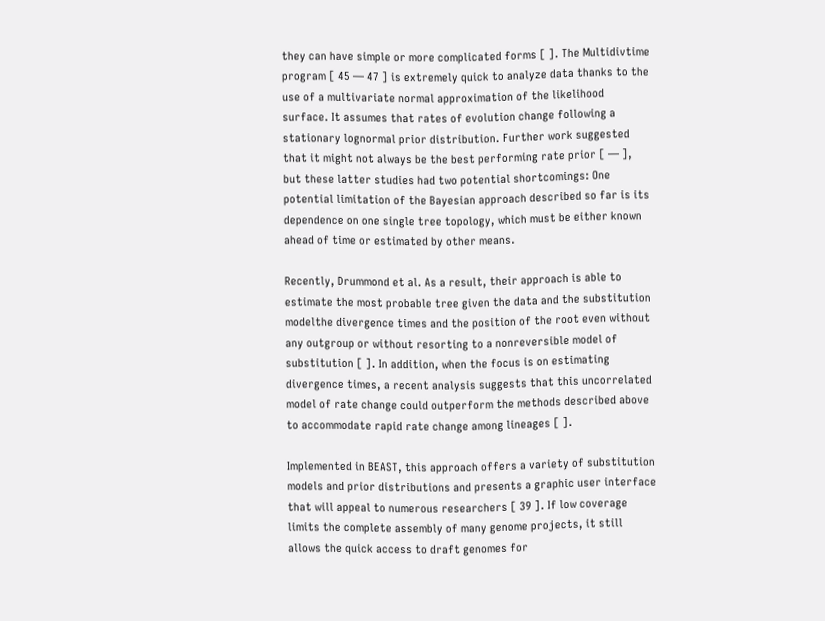they can have simple or more complicated forms [ ]. The Multidivtime program [ 45 — 47 ] is extremely quick to analyze data thanks to the use of a multivariate normal approximation of the likelihood surface. It assumes that rates of evolution change following a stationary lognormal prior distribution. Further work suggested that it might not always be the best performing rate prior [ — ], but these latter studies had two potential shortcomings: One potential limitation of the Bayesian approach described so far is its dependence on one single tree topology, which must be either known ahead of time or estimated by other means.

Recently, Drummond et al. As a result, their approach is able to estimate the most probable tree given the data and the substitution modelthe divergence times and the position of the root even without any outgroup or without resorting to a nonreversible model of substitution [ ]. In addition, when the focus is on estimating divergence times, a recent analysis suggests that this uncorrelated model of rate change could outperform the methods described above to accommodate rapid rate change among lineages [ ].

Implemented in BEAST, this approach offers a variety of substitution models and prior distributions and presents a graphic user interface that will appeal to numerous researchers [ 39 ]. If low coverage limits the complete assembly of many genome projects, it still allows the quick access to draft genomes for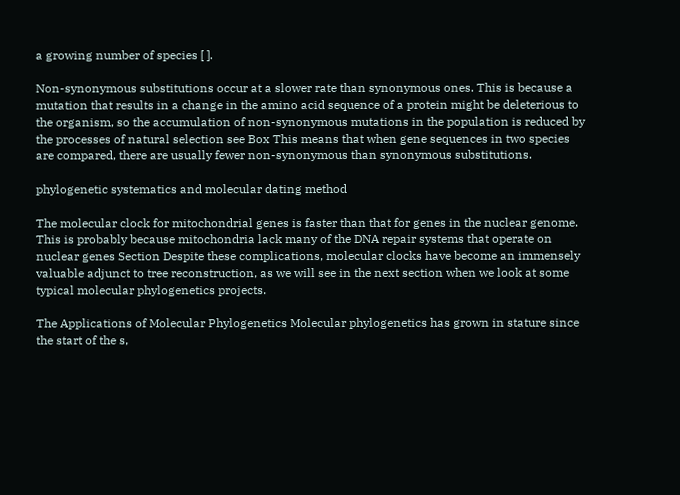a growing number of species [ ].

Non-synonymous substitutions occur at a slower rate than synonymous ones. This is because a mutation that results in a change in the amino acid sequence of a protein might be deleterious to the organism, so the accumulation of non-synonymous mutations in the population is reduced by the processes of natural selection see Box This means that when gene sequences in two species are compared, there are usually fewer non-synonymous than synonymous substitutions.

phylogenetic systematics and molecular dating method

The molecular clock for mitochondrial genes is faster than that for genes in the nuclear genome. This is probably because mitochondria lack many of the DNA repair systems that operate on nuclear genes Section Despite these complications, molecular clocks have become an immensely valuable adjunct to tree reconstruction, as we will see in the next section when we look at some typical molecular phylogenetics projects.

The Applications of Molecular Phylogenetics Molecular phylogenetics has grown in stature since the start of the s,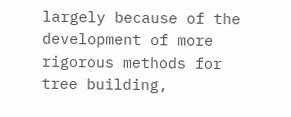largely because of the development of more rigorous methods for tree building,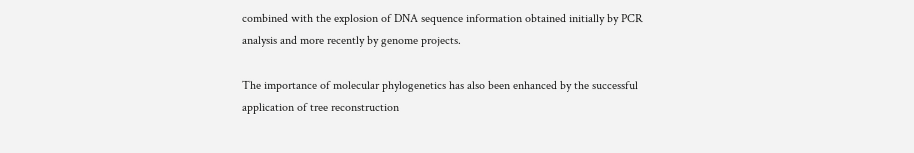combined with the explosion of DNA sequence information obtained initially by PCR analysis and more recently by genome projects.

The importance of molecular phylogenetics has also been enhanced by the successful application of tree reconstruction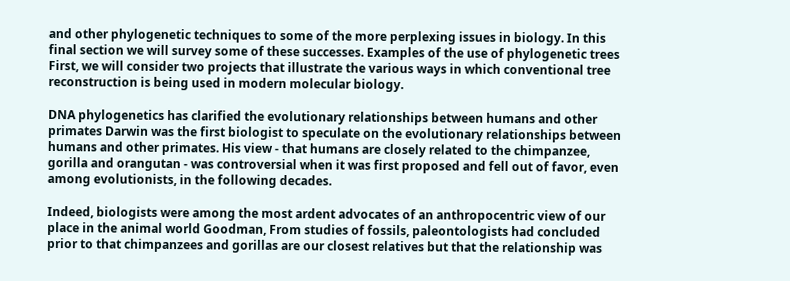and other phylogenetic techniques to some of the more perplexing issues in biology. In this final section we will survey some of these successes. Examples of the use of phylogenetic trees First, we will consider two projects that illustrate the various ways in which conventional tree reconstruction is being used in modern molecular biology.

DNA phylogenetics has clarified the evolutionary relationships between humans and other primates Darwin was the first biologist to speculate on the evolutionary relationships between humans and other primates. His view - that humans are closely related to the chimpanzee, gorilla and orangutan - was controversial when it was first proposed and fell out of favor, even among evolutionists, in the following decades.

Indeed, biologists were among the most ardent advocates of an anthropocentric view of our place in the animal world Goodman, From studies of fossils, paleontologists had concluded prior to that chimpanzees and gorillas are our closest relatives but that the relationship was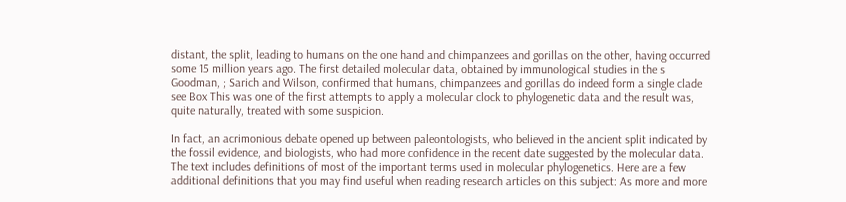distant, the split, leading to humans on the one hand and chimpanzees and gorillas on the other, having occurred some 15 million years ago. The first detailed molecular data, obtained by immunological studies in the s Goodman, ; Sarich and Wilson, confirmed that humans, chimpanzees and gorillas do indeed form a single clade see Box This was one of the first attempts to apply a molecular clock to phylogenetic data and the result was, quite naturally, treated with some suspicion.

In fact, an acrimonious debate opened up between paleontologists, who believed in the ancient split indicated by the fossil evidence, and biologists, who had more confidence in the recent date suggested by the molecular data. The text includes definitions of most of the important terms used in molecular phylogenetics. Here are a few additional definitions that you may find useful when reading research articles on this subject: As more and more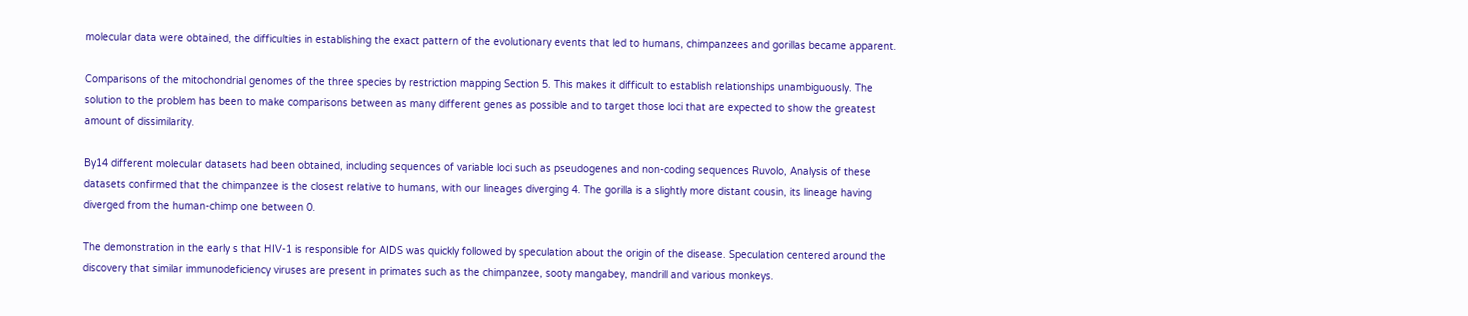molecular data were obtained, the difficulties in establishing the exact pattern of the evolutionary events that led to humans, chimpanzees and gorillas became apparent.

Comparisons of the mitochondrial genomes of the three species by restriction mapping Section 5. This makes it difficult to establish relationships unambiguously. The solution to the problem has been to make comparisons between as many different genes as possible and to target those loci that are expected to show the greatest amount of dissimilarity.

By14 different molecular datasets had been obtained, including sequences of variable loci such as pseudogenes and non-coding sequences Ruvolo, Analysis of these datasets confirmed that the chimpanzee is the closest relative to humans, with our lineages diverging 4. The gorilla is a slightly more distant cousin, its lineage having diverged from the human-chimp one between 0.

The demonstration in the early s that HIV-1 is responsible for AIDS was quickly followed by speculation about the origin of the disease. Speculation centered around the discovery that similar immunodeficiency viruses are present in primates such as the chimpanzee, sooty mangabey, mandrill and various monkeys.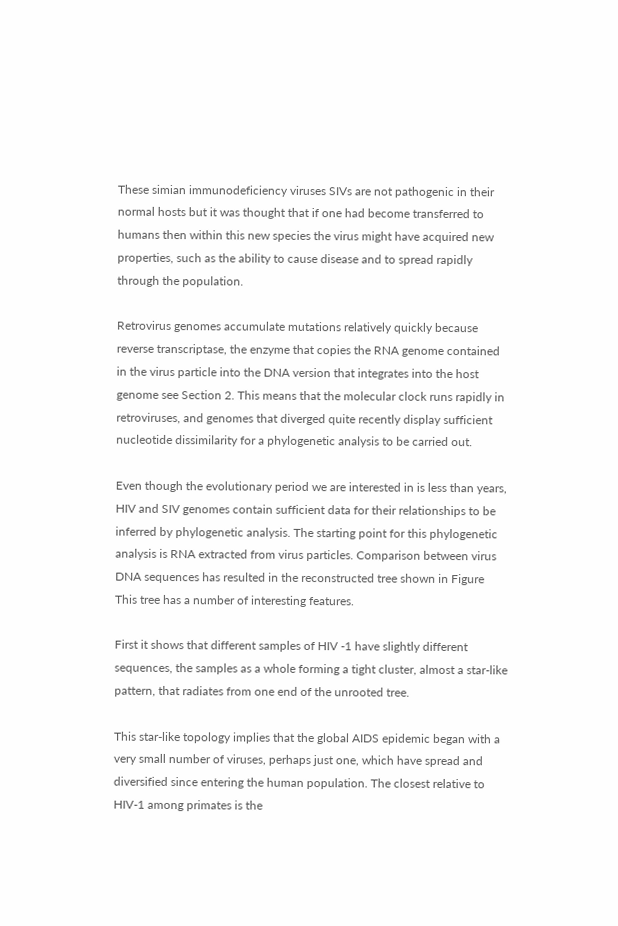These simian immunodeficiency viruses SIVs are not pathogenic in their normal hosts but it was thought that if one had become transferred to humans then within this new species the virus might have acquired new properties, such as the ability to cause disease and to spread rapidly through the population.

Retrovirus genomes accumulate mutations relatively quickly because reverse transcriptase, the enzyme that copies the RNA genome contained in the virus particle into the DNA version that integrates into the host genome see Section 2. This means that the molecular clock runs rapidly in retroviruses, and genomes that diverged quite recently display sufficient nucleotide dissimilarity for a phylogenetic analysis to be carried out.

Even though the evolutionary period we are interested in is less than years, HIV and SIV genomes contain sufficient data for their relationships to be inferred by phylogenetic analysis. The starting point for this phylogenetic analysis is RNA extracted from virus particles. Comparison between virus DNA sequences has resulted in the reconstructed tree shown in Figure This tree has a number of interesting features.

First it shows that different samples of HIV -1 have slightly different sequences, the samples as a whole forming a tight cluster, almost a star-like pattern, that radiates from one end of the unrooted tree.

This star-like topology implies that the global AIDS epidemic began with a very small number of viruses, perhaps just one, which have spread and diversified since entering the human population. The closest relative to HIV-1 among primates is the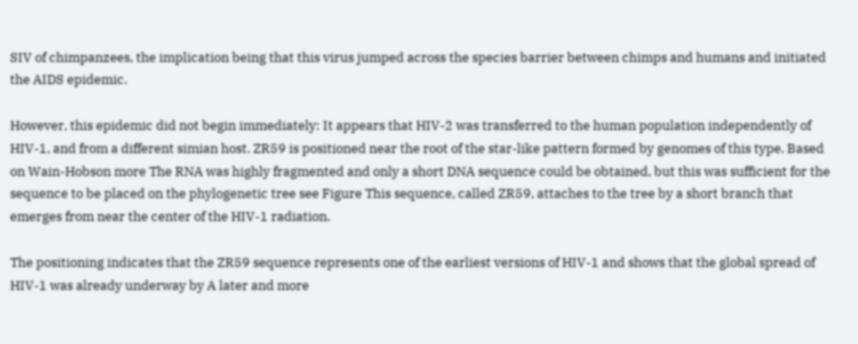SIV of chimpanzees, the implication being that this virus jumped across the species barrier between chimps and humans and initiated the AIDS epidemic.

However, this epidemic did not begin immediately: It appears that HIV-2 was transferred to the human population independently of HIV-1, and from a different simian host. ZR59 is positioned near the root of the star-like pattern formed by genomes of this type. Based on Wain-Hobson more The RNA was highly fragmented and only a short DNA sequence could be obtained, but this was sufficient for the sequence to be placed on the phylogenetic tree see Figure This sequence, called ZR59, attaches to the tree by a short branch that emerges from near the center of the HIV-1 radiation.

The positioning indicates that the ZR59 sequence represents one of the earliest versions of HIV-1 and shows that the global spread of HIV-1 was already underway by A later and more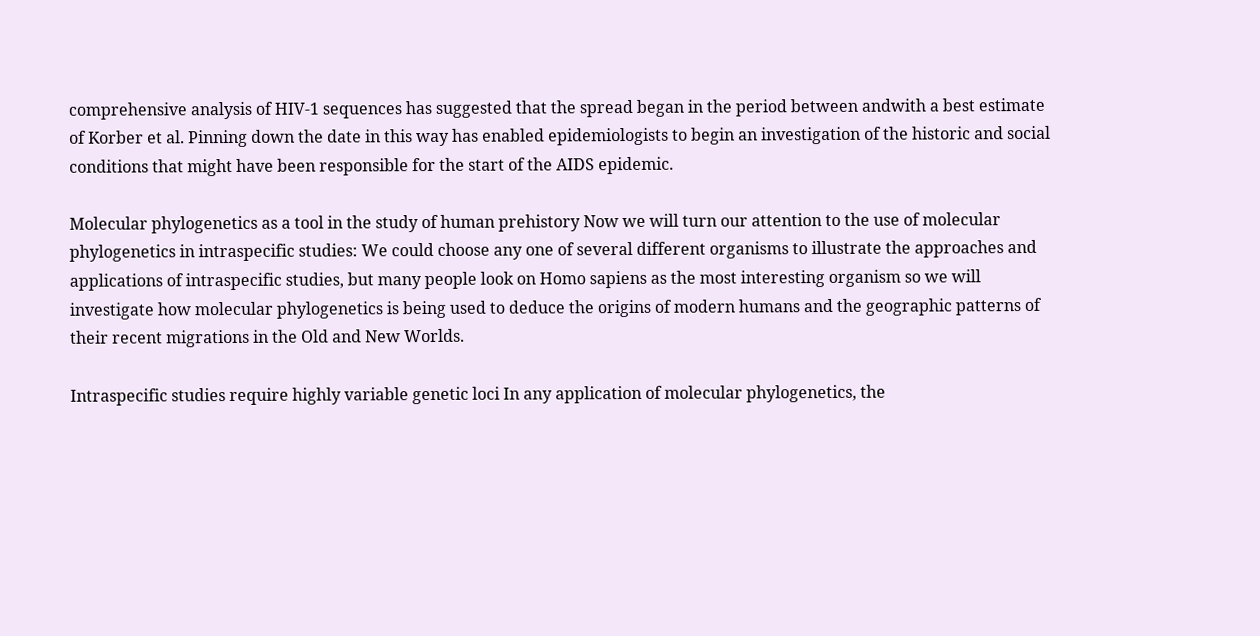comprehensive analysis of HIV-1 sequences has suggested that the spread began in the period between andwith a best estimate of Korber et al. Pinning down the date in this way has enabled epidemiologists to begin an investigation of the historic and social conditions that might have been responsible for the start of the AIDS epidemic.

Molecular phylogenetics as a tool in the study of human prehistory Now we will turn our attention to the use of molecular phylogenetics in intraspecific studies: We could choose any one of several different organisms to illustrate the approaches and applications of intraspecific studies, but many people look on Homo sapiens as the most interesting organism so we will investigate how molecular phylogenetics is being used to deduce the origins of modern humans and the geographic patterns of their recent migrations in the Old and New Worlds.

Intraspecific studies require highly variable genetic loci In any application of molecular phylogenetics, the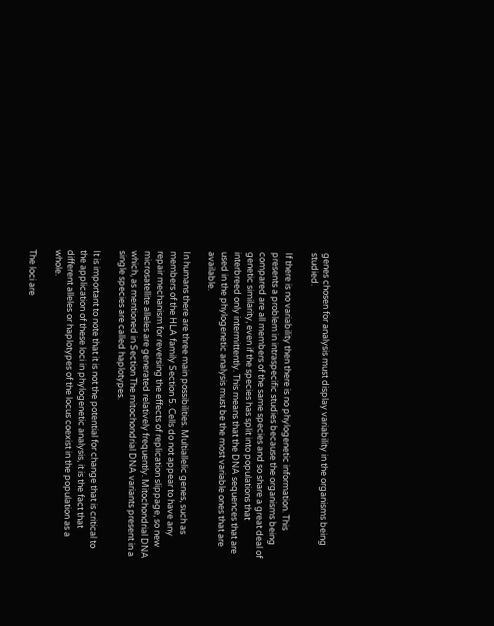genes chosen for analysis must display variability in the organisms being studied.

If there is no variability then there is no phylogenetic information. This presents a problem in intraspecific studies because the organisms being compared are all members of the same species and so share a great deal of genetic similarity, even if the species has split into populations that interbreed only intermittently. This means that the DNA sequences that are used in the phylogenetic analysis must be the most variable ones that are available.

In humans there are three main possibilities. Multiallelic genes, such as members of the HLA family Section 5. Cells do not appear to have any repair mechanism for reversing the effects of replication slippage, so new microsatellite alleles are generated relatively frequently. Mitochondrial DNA which, as mentioned in Section The mitochondrial DNA variants present in a single species are called haplotypes.

It is important to note that it is not the potential for change that is critical to the application of these loci in phylogenetic analysis, it is the fact that different alleles or haplotypes of the locus coexist in the population as a whole.

The loci are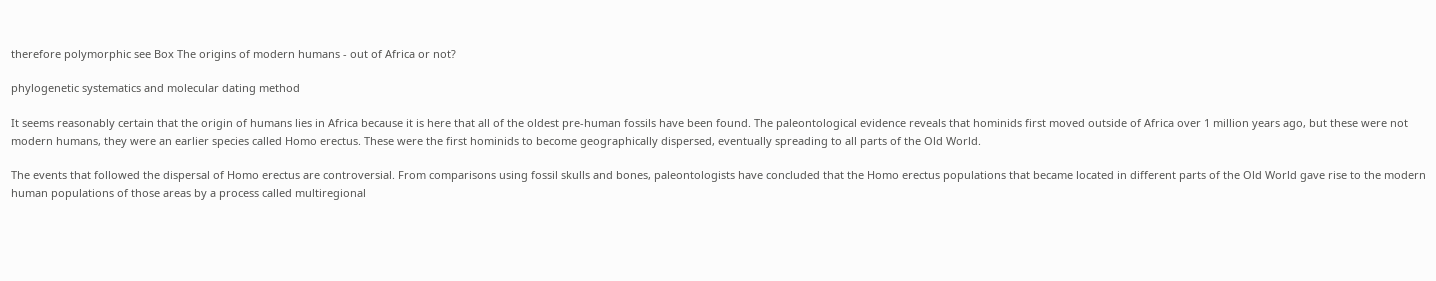therefore polymorphic see Box The origins of modern humans - out of Africa or not?

phylogenetic systematics and molecular dating method

It seems reasonably certain that the origin of humans lies in Africa because it is here that all of the oldest pre-human fossils have been found. The paleontological evidence reveals that hominids first moved outside of Africa over 1 million years ago, but these were not modern humans, they were an earlier species called Homo erectus. These were the first hominids to become geographically dispersed, eventually spreading to all parts of the Old World.

The events that followed the dispersal of Homo erectus are controversial. From comparisons using fossil skulls and bones, paleontologists have concluded that the Homo erectus populations that became located in different parts of the Old World gave rise to the modern human populations of those areas by a process called multiregional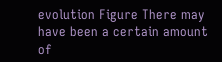evolution Figure There may have been a certain amount of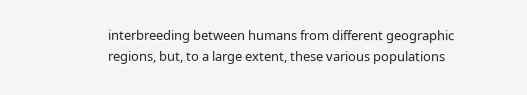interbreeding between humans from different geographic regions, but, to a large extent, these various populations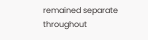remained separate throughout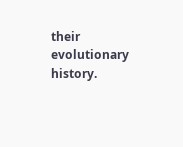their evolutionary history.